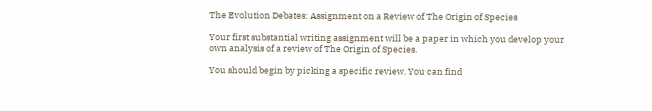The Evolution Debates: Assignment on a Review of The Origin of Species

Your first substantial writing assignment will be a paper in which you develop your own analysis of a review of The Origin of Species.

You should begin by picking a specific review. You can find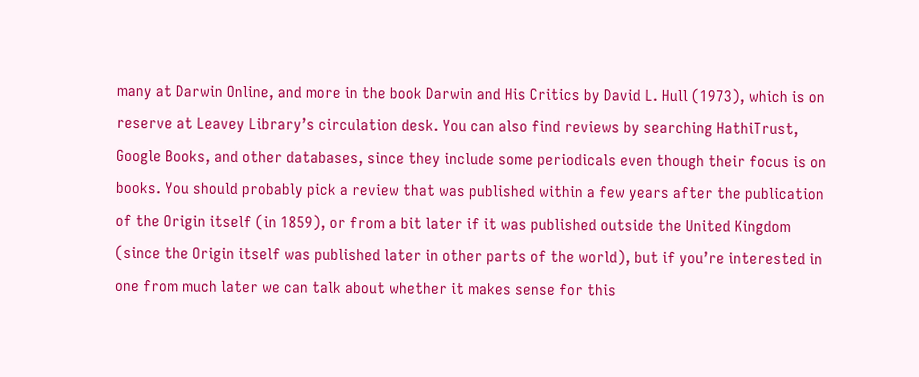many at Darwin Online, and more in the book Darwin and His Critics by David L. Hull (1973), which is on reserve at Leavey Library’s circulation desk. You can also find reviews by searching HathiTrust, Google Books, and other databases, since they include some periodicals even though their focus is on books. You should probably pick a review that was published within a few years after the publication of the Origin itself (in 1859), or from a bit later if it was published outside the United Kingdom (since the Origin itself was published later in other parts of the world), but if you’re interested in one from much later we can talk about whether it makes sense for this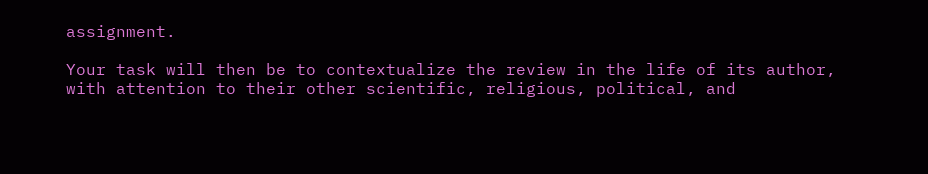assignment.

Your task will then be to contextualize the review in the life of its author, with attention to their other scientific, religious, political, and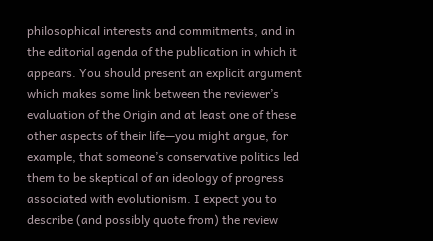philosophical interests and commitments, and in the editorial agenda of the publication in which it appears. You should present an explicit argument which makes some link between the reviewer’s evaluation of the Origin and at least one of these other aspects of their life—you might argue, for example, that someone’s conservative politics led them to be skeptical of an ideology of progress associated with evolutionism. I expect you to describe (and possibly quote from) the review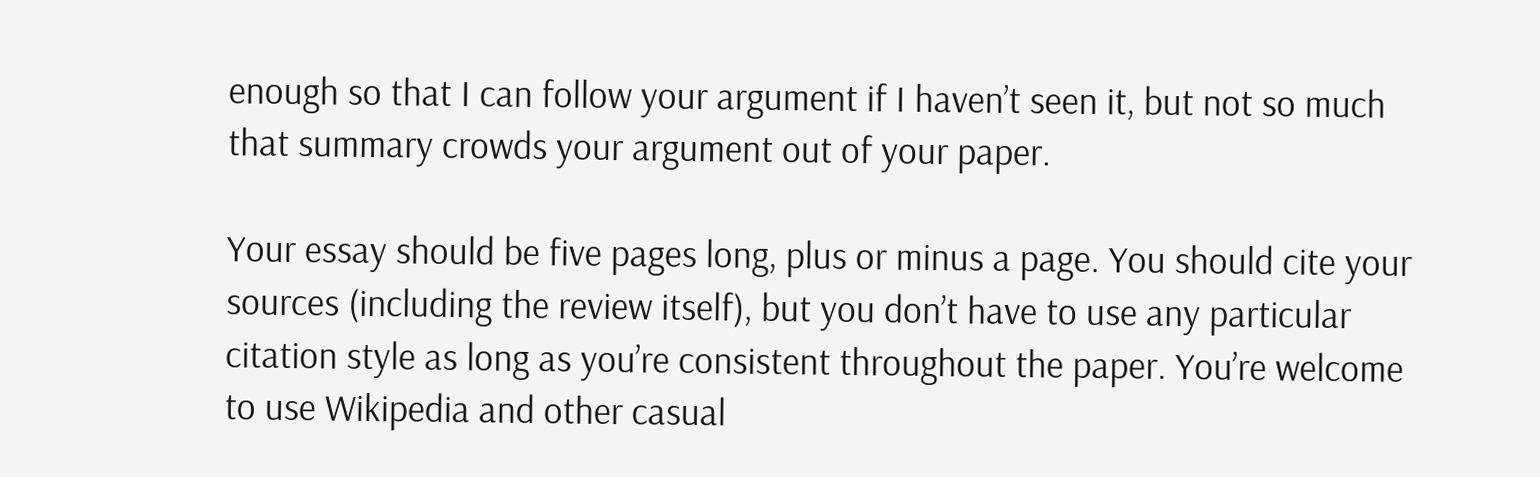enough so that I can follow your argument if I haven’t seen it, but not so much that summary crowds your argument out of your paper.

Your essay should be five pages long, plus or minus a page. You should cite your sources (including the review itself), but you don’t have to use any particular citation style as long as you’re consistent throughout the paper. You’re welcome to use Wikipedia and other casual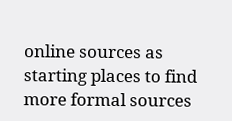online sources as starting places to find more formal sources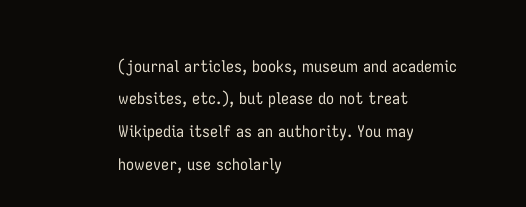(journal articles, books, museum and academic websites, etc.), but please do not treat Wikipedia itself as an authority. You may however, use scholarly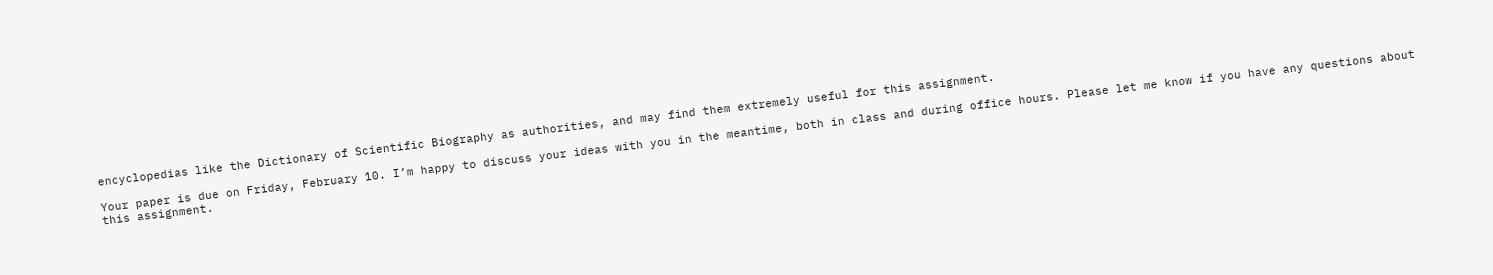encyclopedias like the Dictionary of Scientific Biography as authorities, and may find them extremely useful for this assignment.

Your paper is due on Friday, February 10. I’m happy to discuss your ideas with you in the meantime, both in class and during office hours. Please let me know if you have any questions about this assignment.